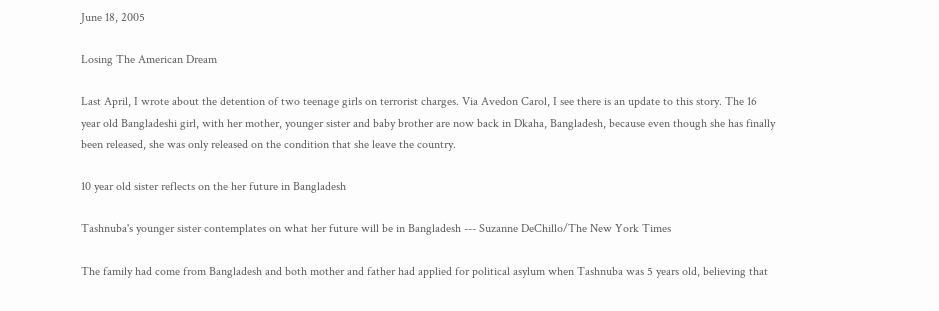June 18, 2005

Losing The American Dream

Last April, I wrote about the detention of two teenage girls on terrorist charges. Via Avedon Carol, I see there is an update to this story. The 16 year old Bangladeshi girl, with her mother, younger sister and baby brother are now back in Dkaha, Bangladesh, because even though she has finally been released, she was only released on the condition that she leave the country.

10 year old sister reflects on the her future in Bangladesh

Tashnuba's younger sister contemplates on what her future will be in Bangladesh --- Suzanne DeChillo/The New York Times

The family had come from Bangladesh and both mother and father had applied for political asylum when Tashnuba was 5 years old, believing that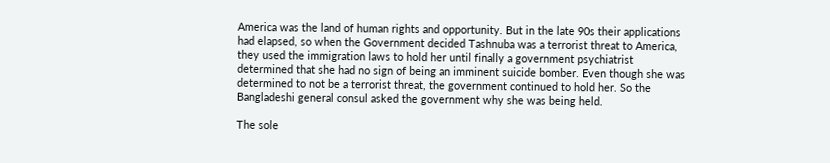America was the land of human rights and opportunity. But in the late 90s their applications had elapsed, so when the Government decided Tashnuba was a terrorist threat to America, they used the immigration laws to hold her until finally a government psychiatrist determined that she had no sign of being an imminent suicide bomber. Even though she was determined to not be a terrorist threat, the government continued to hold her. So the Bangladeshi general consul asked the government why she was being held.

The sole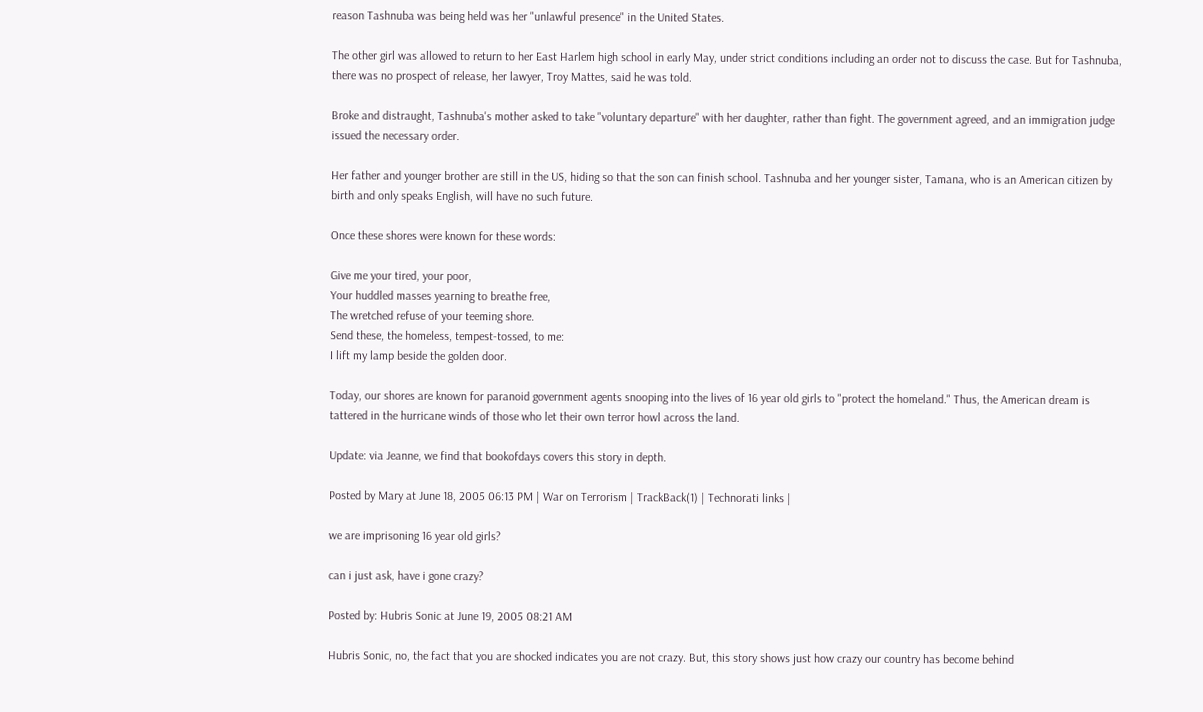reason Tashnuba was being held was her "unlawful presence" in the United States.

The other girl was allowed to return to her East Harlem high school in early May, under strict conditions including an order not to discuss the case. But for Tashnuba, there was no prospect of release, her lawyer, Troy Mattes, said he was told.

Broke and distraught, Tashnuba's mother asked to take "voluntary departure" with her daughter, rather than fight. The government agreed, and an immigration judge issued the necessary order.

Her father and younger brother are still in the US, hiding so that the son can finish school. Tashnuba and her younger sister, Tamana, who is an American citizen by birth and only speaks English, will have no such future.

Once these shores were known for these words:

Give me your tired, your poor,
Your huddled masses yearning to breathe free,
The wretched refuse of your teeming shore.
Send these, the homeless, tempest-tossed, to me:
I lift my lamp beside the golden door.

Today, our shores are known for paranoid government agents snooping into the lives of 16 year old girls to "protect the homeland." Thus, the American dream is tattered in the hurricane winds of those who let their own terror howl across the land.

Update: via Jeanne, we find that bookofdays covers this story in depth.

Posted by Mary at June 18, 2005 06:13 PM | War on Terrorism | TrackBack(1) | Technorati links |

we are imprisoning 16 year old girls?

can i just ask, have i gone crazy?

Posted by: Hubris Sonic at June 19, 2005 08:21 AM

Hubris Sonic, no, the fact that you are shocked indicates you are not crazy. But, this story shows just how crazy our country has become behind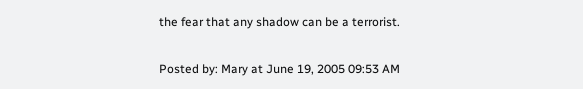the fear that any shadow can be a terrorist.

Posted by: Mary at June 19, 2005 09:53 AM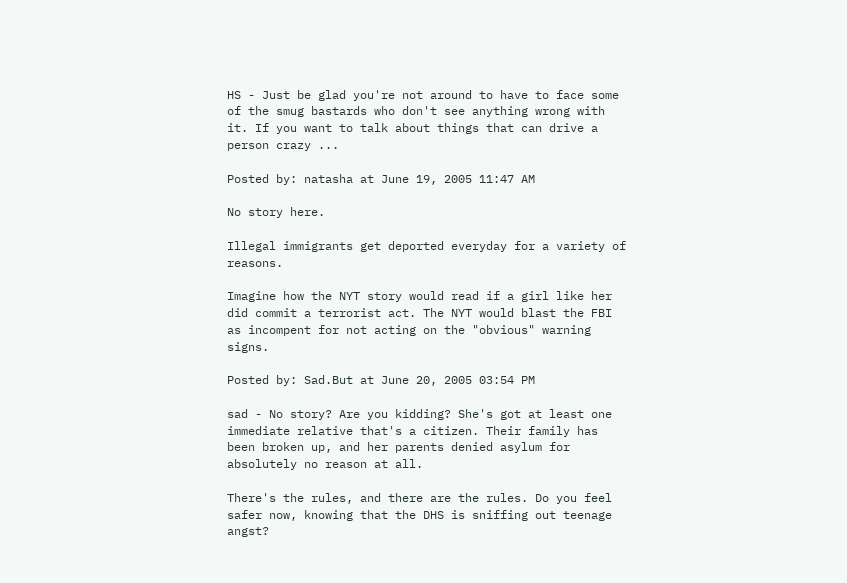HS - Just be glad you're not around to have to face some of the smug bastards who don't see anything wrong with it. If you want to talk about things that can drive a person crazy ...

Posted by: natasha at June 19, 2005 11:47 AM

No story here.

Illegal immigrants get deported everyday for a variety of reasons.

Imagine how the NYT story would read if a girl like her did commit a terrorist act. The NYT would blast the FBI as incompent for not acting on the "obvious" warning signs.

Posted by: Sad.But at June 20, 2005 03:54 PM

sad - No story? Are you kidding? She's got at least one immediate relative that's a citizen. Their family has been broken up, and her parents denied asylum for absolutely no reason at all.

There's the rules, and there are the rules. Do you feel safer now, knowing that the DHS is sniffing out teenage angst?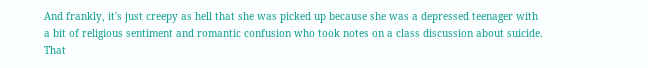And frankly, it's just creepy as hell that she was picked up because she was a depressed teenager with a bit of religious sentiment and romantic confusion who took notes on a class discussion about suicide. That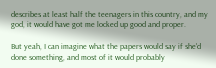describes at least half the teenagers in this country, and my god, it would have got me locked up good and proper.

But yeah, I can imagine what the papers would say if she'd done something, and most of it would probably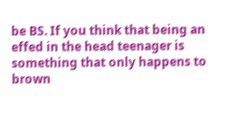be BS. If you think that being an effed in the head teenager is something that only happens to brown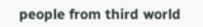people from third world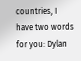countries, I have two words for you: Dylan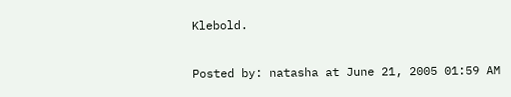Klebold.

Posted by: natasha at June 21, 2005 01:59 AM